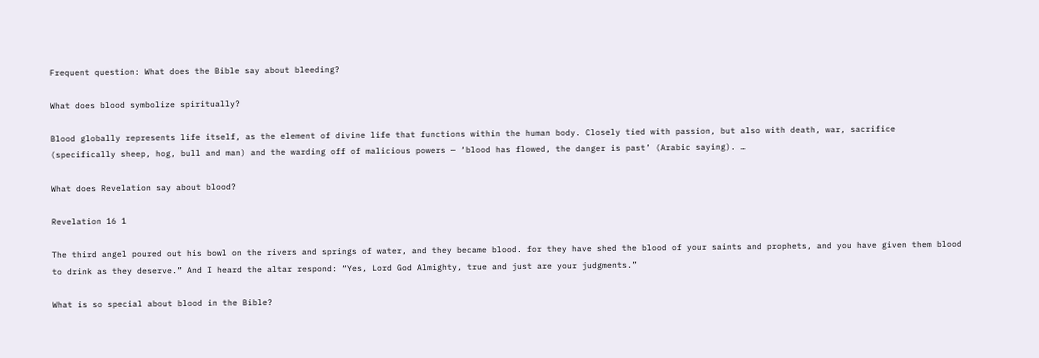Frequent question: What does the Bible say about bleeding?

What does blood symbolize spiritually?

Blood globally represents life itself, as the element of divine life that functions within the human body. Closely tied with passion, but also with death, war, sacrifice (specifically sheep, hog, bull and man) and the warding off of malicious powers — ‘blood has flowed, the danger is past’ (Arabic saying). …

What does Revelation say about blood?

Revelation 16 1

The third angel poured out his bowl on the rivers and springs of water, and they became blood. for they have shed the blood of your saints and prophets, and you have given them blood to drink as they deserve.” And I heard the altar respond: “Yes, Lord God Almighty, true and just are your judgments.”

What is so special about blood in the Bible?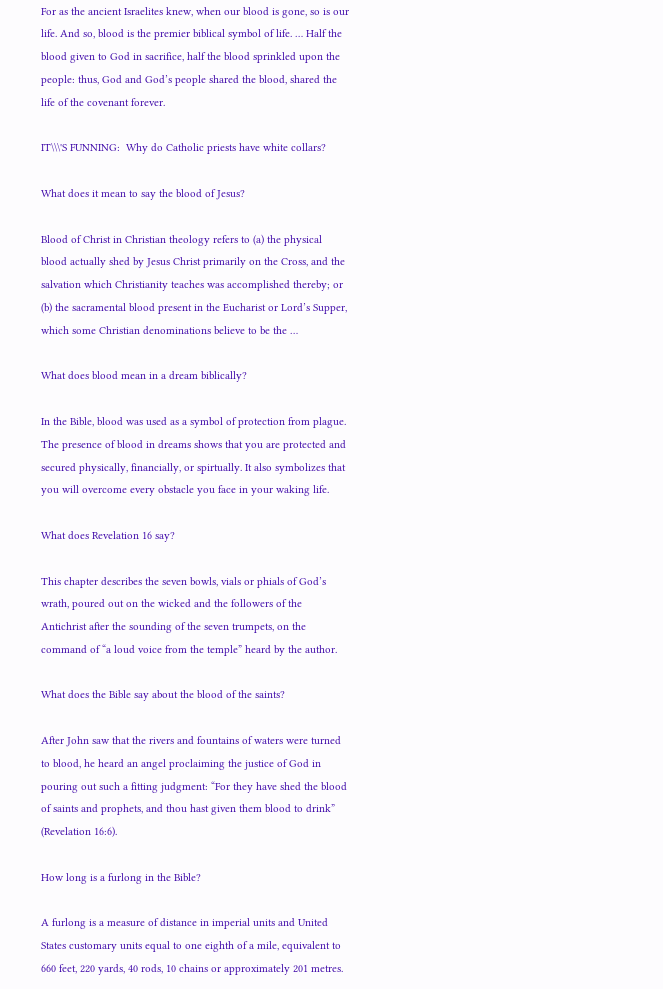For as the ancient Israelites knew, when our blood is gone, so is our life. And so, blood is the premier biblical symbol of life. … Half the blood given to God in sacrifice, half the blood sprinkled upon the people: thus, God and God’s people shared the blood, shared the life of the covenant forever.

IT\\\'S FUNNING:  Why do Catholic priests have white collars?

What does it mean to say the blood of Jesus?

Blood of Christ in Christian theology refers to (a) the physical blood actually shed by Jesus Christ primarily on the Cross, and the salvation which Christianity teaches was accomplished thereby; or (b) the sacramental blood present in the Eucharist or Lord’s Supper, which some Christian denominations believe to be the …

What does blood mean in a dream biblically?

In the Bible, blood was used as a symbol of protection from plague. The presence of blood in dreams shows that you are protected and secured physically, financially, or spirtually. It also symbolizes that you will overcome every obstacle you face in your waking life.

What does Revelation 16 say?

This chapter describes the seven bowls, vials or phials of God’s wrath, poured out on the wicked and the followers of the Antichrist after the sounding of the seven trumpets, on the command of “a loud voice from the temple” heard by the author.

What does the Bible say about the blood of the saints?

After John saw that the rivers and fountains of waters were turned to blood, he heard an angel proclaiming the justice of God in pouring out such a fitting judgment: “For they have shed the blood of saints and prophets, and thou hast given them blood to drink” (Revelation 16:6).

How long is a furlong in the Bible?

A furlong is a measure of distance in imperial units and United States customary units equal to one eighth of a mile, equivalent to 660 feet, 220 yards, 40 rods, 10 chains or approximately 201 metres.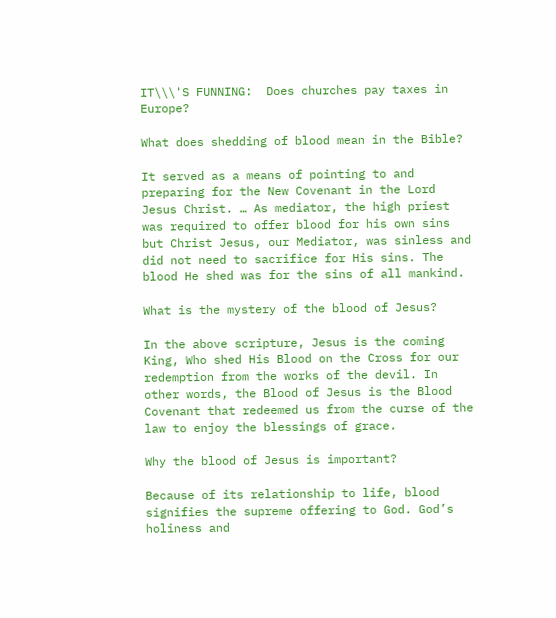IT\\\'S FUNNING:  Does churches pay taxes in Europe?

What does shedding of blood mean in the Bible?

It served as a means of pointing to and preparing for the New Covenant in the Lord Jesus Christ. … As mediator, the high priest was required to offer blood for his own sins but Christ Jesus, our Mediator, was sinless and did not need to sacrifice for His sins. The blood He shed was for the sins of all mankind.

What is the mystery of the blood of Jesus?

In the above scripture, Jesus is the coming King, Who shed His Blood on the Cross for our redemption from the works of the devil. In other words, the Blood of Jesus is the Blood Covenant that redeemed us from the curse of the law to enjoy the blessings of grace.

Why the blood of Jesus is important?

Because of its relationship to life, blood signifies the supreme offering to God. God’s holiness and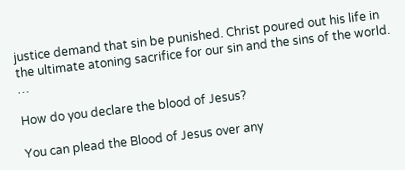justice demand that sin be punished. Christ poured out his life in the ultimate atoning sacrifice for our sin and the sins of the world. …

How do you declare the blood of Jesus?

You can plead the Blood of Jesus over any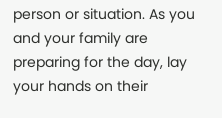person or situation. As you and your family are preparing for the day, lay your hands on their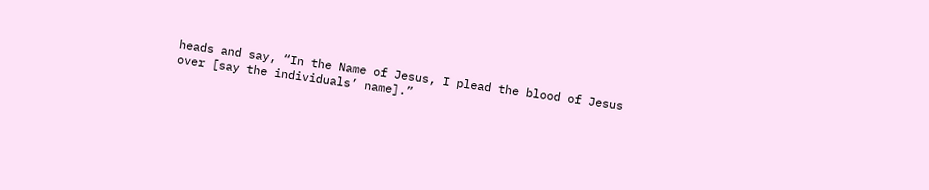heads and say, “In the Name of Jesus, I plead the blood of Jesus over [say the individuals’ name].”